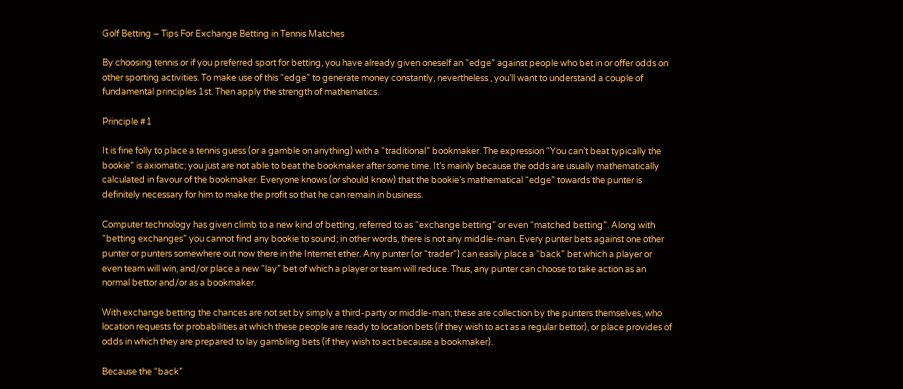Golf Betting – Tips For Exchange Betting in Tennis Matches

By choosing tennis or if you preferred sport for betting, you have already given oneself an “edge” against people who bet in or offer odds on other sporting activities. To make use of this “edge” to generate money constantly, nevertheless , you’ll want to understand a couple of fundamental principles 1st. Then apply the strength of mathematics.

Principle #1

It is fine folly to place a tennis guess (or a gamble on anything) with a “traditional” bookmaker. The expression “You can’t beat typically the bookie” is axiomatic; you just are not able to beat the bookmaker after some time. It’s mainly because the odds are usually mathematically calculated in favour of the bookmaker. Everyone knows (or should know) that the bookie’s mathematical “edge” towards the punter is definitely necessary for him to make the profit so that he can remain in business.

Computer technology has given climb to a new kind of betting, referred to as “exchange betting” or even “matched betting”. Along with “betting exchanges” you cannot find any bookie to sound; in other words, there is not any middle-man. Every punter bets against one other punter or punters somewhere out now there in the Internet ether. Any punter (or “trader”) can easily place a “back” bet which a player or even team will win, and/or place a new “lay” bet of which a player or team will reduce. Thus, any punter can choose to take action as an normal bettor and/or as a bookmaker.

With exchange betting the chances are not set by simply a third-party or middle-man; these are collection by the punters themselves, who location requests for probabilities at which these people are ready to location bets (if they wish to act as a regular bettor), or place provides of odds in which they are prepared to lay gambling bets (if they wish to act because a bookmaker).

Because the “back”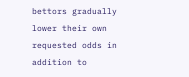bettors gradually lower their own requested odds in addition to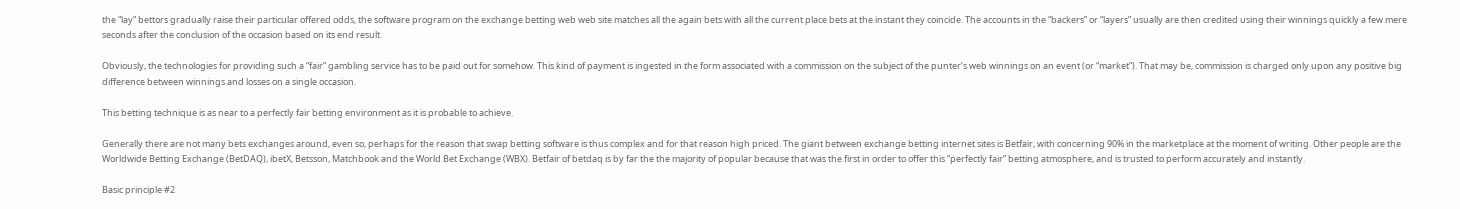the “lay” bettors gradually raise their particular offered odds, the software program on the exchange betting web web site matches all the again bets with all the current place bets at the instant they coincide. The accounts in the “backers” or “layers” usually are then credited using their winnings quickly a few mere seconds after the conclusion of the occasion based on its end result.

Obviously, the technologies for providing such a “fair” gambling service has to be paid out for somehow. This kind of payment is ingested in the form associated with a commission on the subject of the punter’s web winnings on an event (or “market”). That may be, commission is charged only upon any positive big difference between winnings and losses on a single occasion.

This betting technique is as near to a perfectly fair betting environment as it is probable to achieve.

Generally there are not many bets exchanges around, even so, perhaps for the reason that swap betting software is thus complex and for that reason high priced. The giant between exchange betting internet sites is Betfair, with concerning 90% in the marketplace at the moment of writing. Other people are the Worldwide Betting Exchange (BetDAQ), ibetX, Betsson, Matchbook and the World Bet Exchange (WBX). Betfair of betdaq is by far the the majority of popular because that was the first in order to offer this “perfectly fair” betting atmosphere, and is trusted to perform accurately and instantly.

Basic principle #2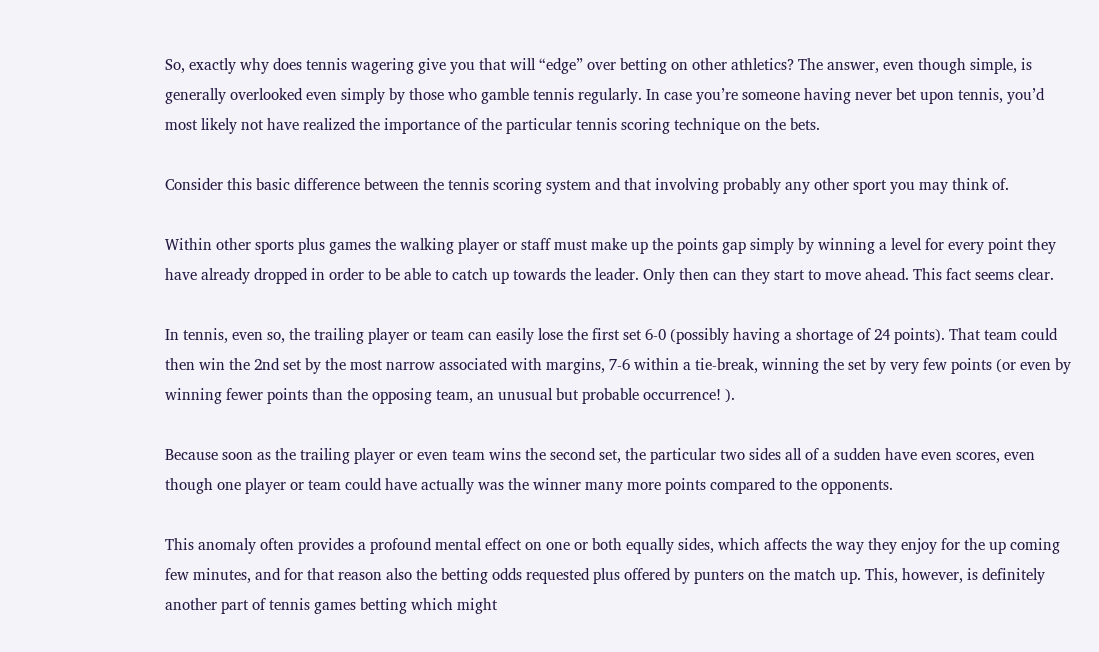So, exactly why does tennis wagering give you that will “edge” over betting on other athletics? The answer, even though simple, is generally overlooked even simply by those who gamble tennis regularly. In case you’re someone having never bet upon tennis, you’d most likely not have realized the importance of the particular tennis scoring technique on the bets.

Consider this basic difference between the tennis scoring system and that involving probably any other sport you may think of.

Within other sports plus games the walking player or staff must make up the points gap simply by winning a level for every point they have already dropped in order to be able to catch up towards the leader. Only then can they start to move ahead. This fact seems clear.

In tennis, even so, the trailing player or team can easily lose the first set 6-0 (possibly having a shortage of 24 points). That team could then win the 2nd set by the most narrow associated with margins, 7-6 within a tie-break, winning the set by very few points (or even by winning fewer points than the opposing team, an unusual but probable occurrence! ).

Because soon as the trailing player or even team wins the second set, the particular two sides all of a sudden have even scores, even though one player or team could have actually was the winner many more points compared to the opponents.

This anomaly often provides a profound mental effect on one or both equally sides, which affects the way they enjoy for the up coming few minutes, and for that reason also the betting odds requested plus offered by punters on the match up. This, however, is definitely another part of tennis games betting which might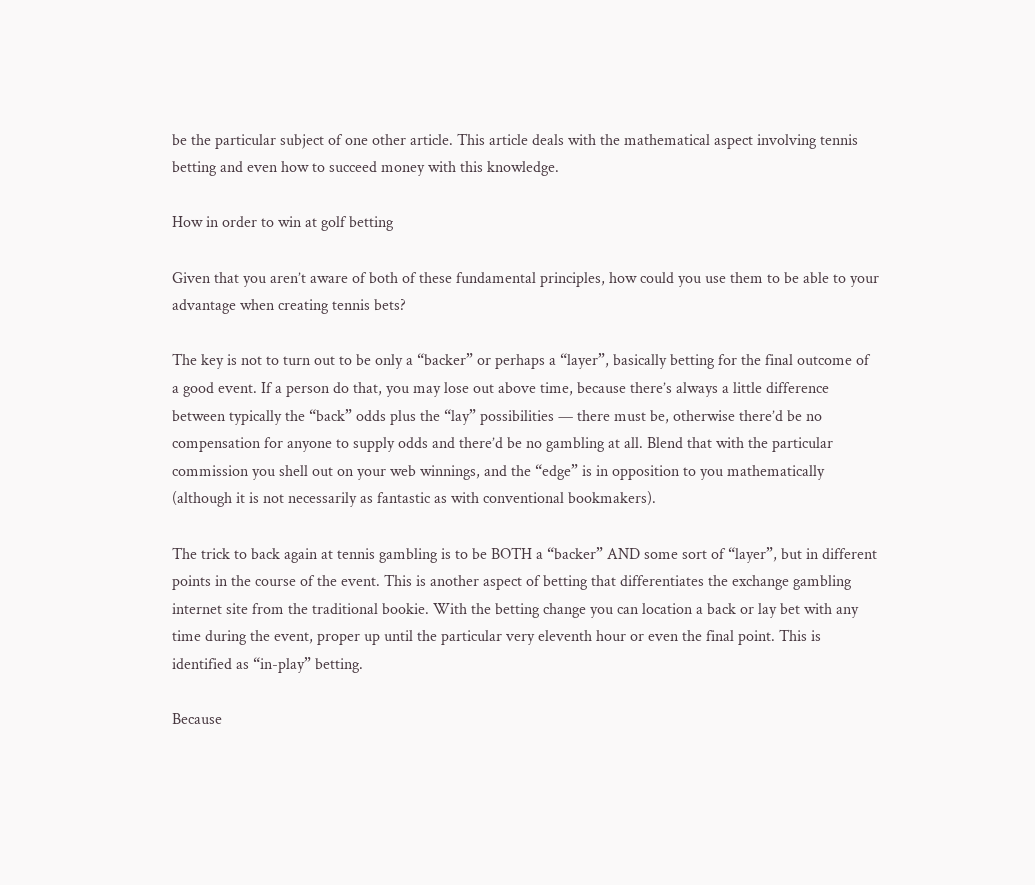be the particular subject of one other article. This article deals with the mathematical aspect involving tennis betting and even how to succeed money with this knowledge.

How in order to win at golf betting

Given that you aren’t aware of both of these fundamental principles, how could you use them to be able to your advantage when creating tennis bets?

The key is not to turn out to be only a “backer” or perhaps a “layer”, basically betting for the final outcome of a good event. If a person do that, you may lose out above time, because there’s always a little difference between typically the “back” odds plus the “lay” possibilities — there must be, otherwise there’d be no compensation for anyone to supply odds and there’d be no gambling at all. Blend that with the particular commission you shell out on your web winnings, and the “edge” is in opposition to you mathematically (although it is not necessarily as fantastic as with conventional bookmakers).

The trick to back again at tennis gambling is to be BOTH a “backer” AND some sort of “layer”, but in different points in the course of the event. This is another aspect of betting that differentiates the exchange gambling internet site from the traditional bookie. With the betting change you can location a back or lay bet with any time during the event, proper up until the particular very eleventh hour or even the final point. This is identified as “in-play” betting.

Because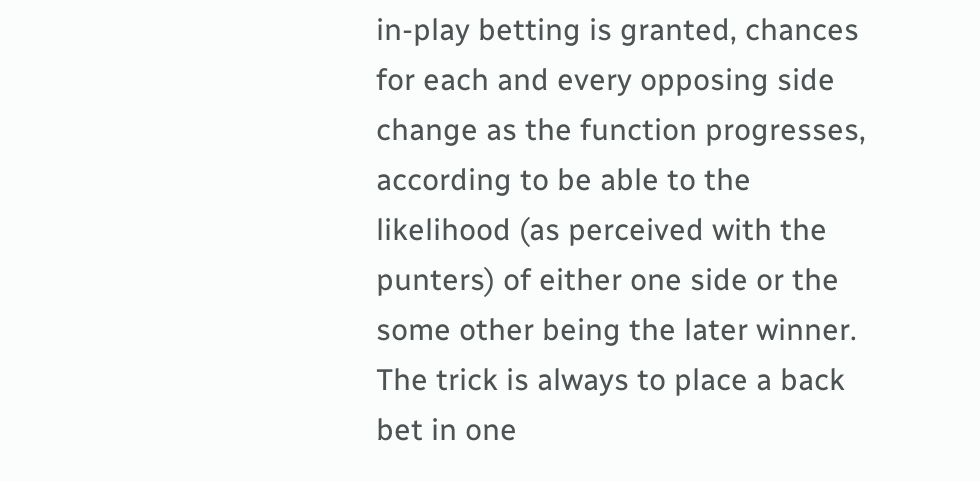in-play betting is granted, chances for each and every opposing side change as the function progresses, according to be able to the likelihood (as perceived with the punters) of either one side or the some other being the later winner. The trick is always to place a back bet in one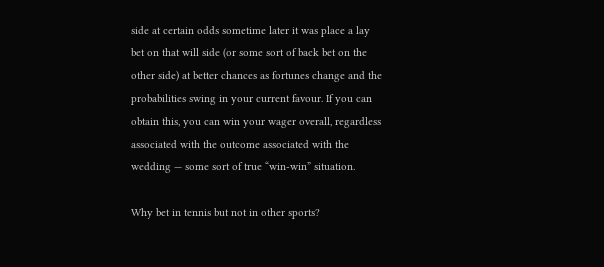side at certain odds sometime later it was place a lay bet on that will side (or some sort of back bet on the other side) at better chances as fortunes change and the probabilities swing in your current favour. If you can obtain this, you can win your wager overall, regardless associated with the outcome associated with the wedding — some sort of true “win-win” situation.

Why bet in tennis but not in other sports?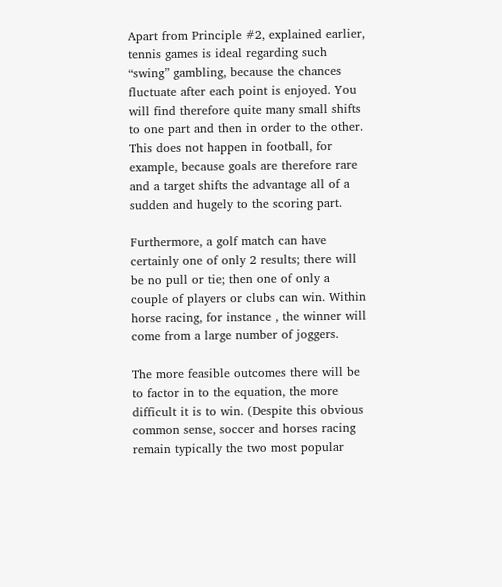Apart from Principle #2, explained earlier, tennis games is ideal regarding such “swing” gambling, because the chances fluctuate after each point is enjoyed. You will find therefore quite many small shifts to one part and then in order to the other. This does not happen in football, for example, because goals are therefore rare and a target shifts the advantage all of a sudden and hugely to the scoring part.

Furthermore, a golf match can have certainly one of only 2 results; there will be no pull or tie; then one of only a couple of players or clubs can win. Within horse racing, for instance , the winner will come from a large number of joggers.

The more feasible outcomes there will be to factor in to the equation, the more difficult it is to win. (Despite this obvious common sense, soccer and horses racing remain typically the two most popular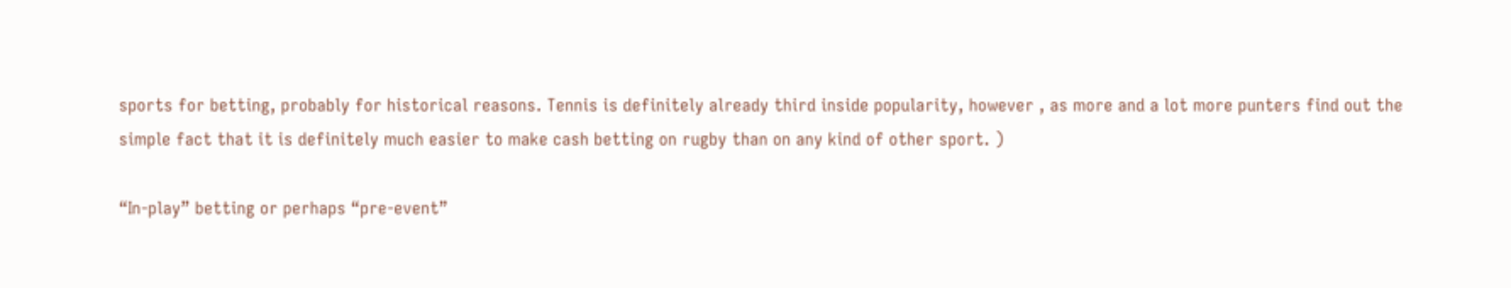sports for betting, probably for historical reasons. Tennis is definitely already third inside popularity, however , as more and a lot more punters find out the simple fact that it is definitely much easier to make cash betting on rugby than on any kind of other sport. )

“In-play” betting or perhaps “pre-event”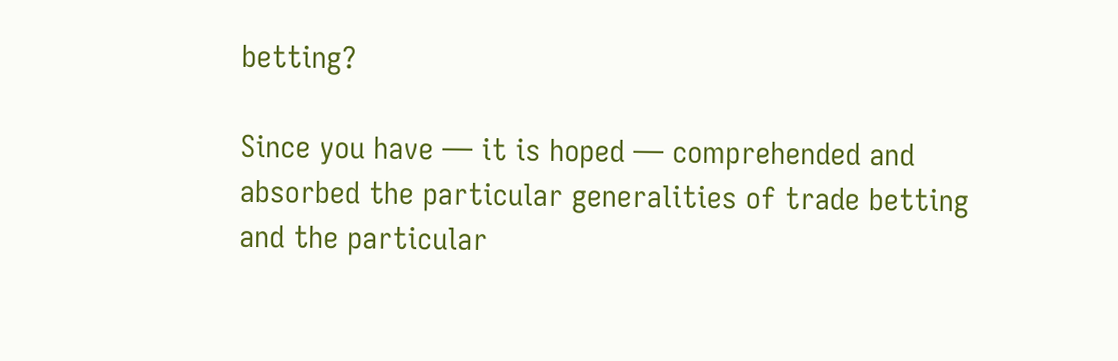betting?

Since you have — it is hoped — comprehended and absorbed the particular generalities of trade betting and the particular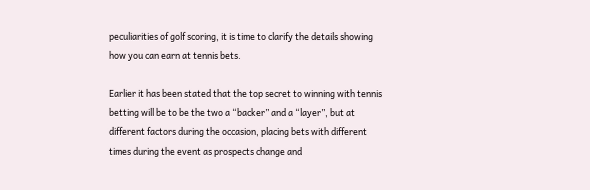peculiarities of golf scoring, it is time to clarify the details showing how you can earn at tennis bets.

Earlier it has been stated that the top secret to winning with tennis betting will be to be the two a “backer” and a “layer”, but at different factors during the occasion, placing bets with different times during the event as prospects change and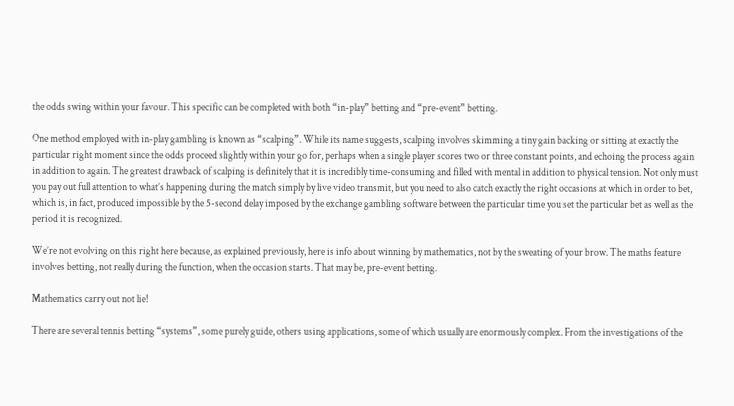the odds swing within your favour. This specific can be completed with both “in-play” betting and “pre-event” betting.

One method employed with in-play gambling is known as “scalping”. While its name suggests, scalping involves skimming a tiny gain backing or sitting at exactly the particular right moment since the odds proceed slightly within your go for, perhaps when a single player scores two or three constant points, and echoing the process again in addition to again. The greatest drawback of scalping is definitely that it is incredibly time-consuming and filled with mental in addition to physical tension. Not only must you pay out full attention to what’s happening during the match simply by live video transmit, but you need to also catch exactly the right occasions at which in order to bet, which is, in fact, produced impossible by the 5-second delay imposed by the exchange gambling software between the particular time you set the particular bet as well as the period it is recognized.

We’re not evolving on this right here because, as explained previously, here is info about winning by mathematics, not by the sweating of your brow. The maths feature involves betting, not really during the function, when the occasion starts. That may be, pre-event betting.

Mathematics carry out not lie!

There are several tennis betting “systems”, some purely guide, others using applications, some of which usually are enormously complex. From the investigations of the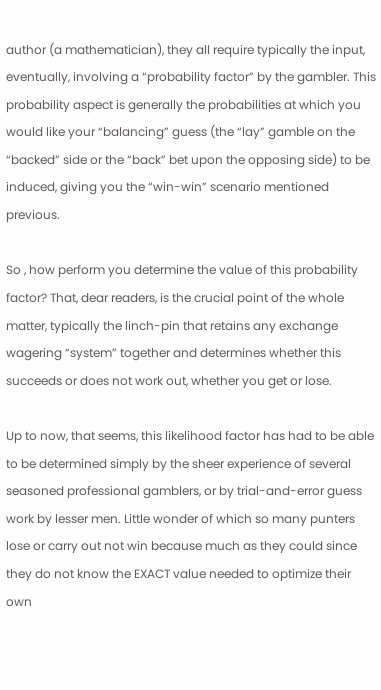author (a mathematician), they all require typically the input, eventually, involving a “probability factor” by the gambler. This probability aspect is generally the probabilities at which you would like your “balancing” guess (the “lay” gamble on the “backed” side or the “back” bet upon the opposing side) to be induced, giving you the “win-win” scenario mentioned previous.

So , how perform you determine the value of this probability factor? That, dear readers, is the crucial point of the whole matter, typically the linch-pin that retains any exchange wagering “system” together and determines whether this succeeds or does not work out, whether you get or lose.

Up to now, that seems, this likelihood factor has had to be able to be determined simply by the sheer experience of several seasoned professional gamblers, or by trial-and-error guess work by lesser men. Little wonder of which so many punters lose or carry out not win because much as they could since they do not know the EXACT value needed to optimize their own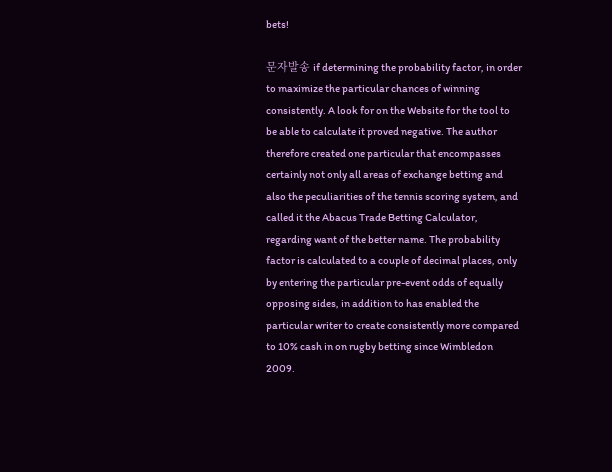bets!

문자발송 if determining the probability factor, in order to maximize the particular chances of winning consistently. A look for on the Website for the tool to be able to calculate it proved negative. The author therefore created one particular that encompasses certainly not only all areas of exchange betting and also the peculiarities of the tennis scoring system, and called it the Abacus Trade Betting Calculator, regarding want of the better name. The probability factor is calculated to a couple of decimal places, only by entering the particular pre-event odds of equally opposing sides, in addition to has enabled the particular writer to create consistently more compared to 10% cash in on rugby betting since Wimbledon 2009.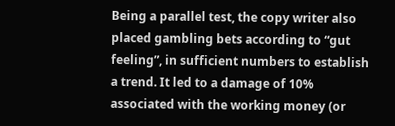Being a parallel test, the copy writer also placed gambling bets according to “gut feeling”, in sufficient numbers to establish a trend. It led to a damage of 10% associated with the working money (or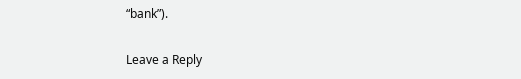“bank”).

Leave a Reply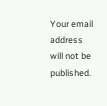Your email address will not be published.